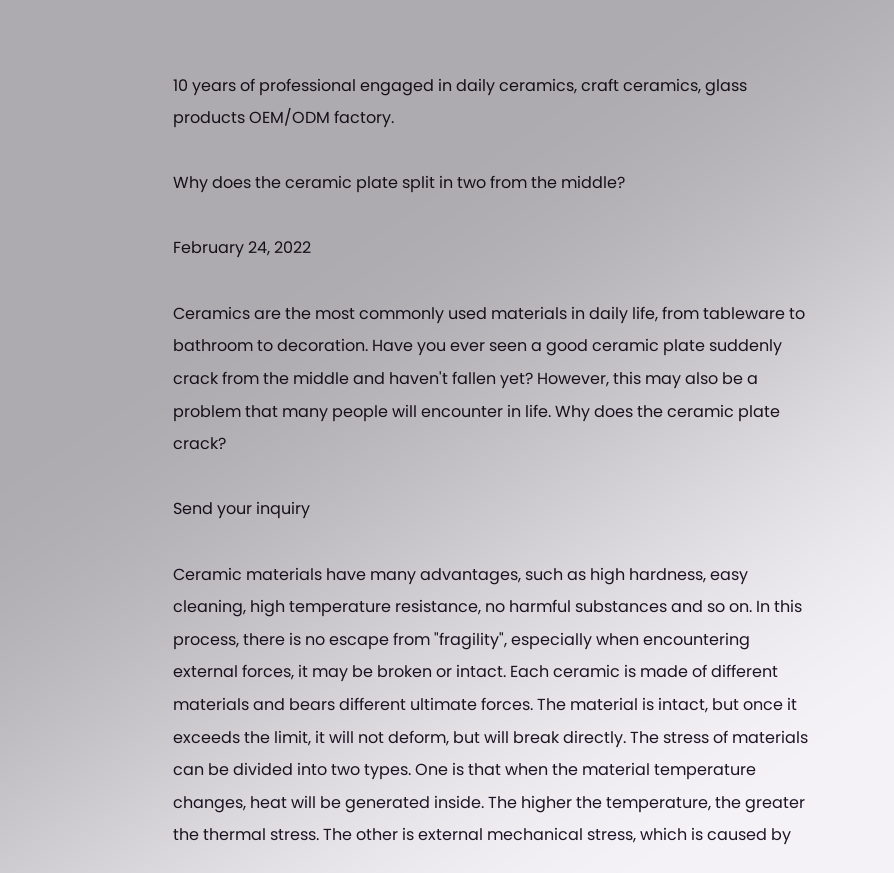10 years of professional engaged in daily ceramics, craft ceramics, glass products OEM/ODM factory.

Why does the ceramic plate split in two from the middle?

February 24, 2022

Ceramics are the most commonly used materials in daily life, from tableware to bathroom to decoration. Have you ever seen a good ceramic plate suddenly crack from the middle and haven't fallen yet? However, this may also be a problem that many people will encounter in life. Why does the ceramic plate crack?

Send your inquiry

Ceramic materials have many advantages, such as high hardness, easy cleaning, high temperature resistance, no harmful substances and so on. In this process, there is no escape from "fragility", especially when encountering external forces, it may be broken or intact. Each ceramic is made of different materials and bears different ultimate forces. The material is intact, but once it exceeds the limit, it will not deform, but will break directly. The stress of materials can be divided into two types. One is that when the material temperature changes, heat will be generated inside. The higher the temperature, the greater the thermal stress. The other is external mechanical stress, which is caused by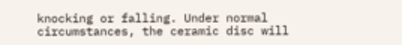knocking or falling. Under normal circumstances, the ceramic disc will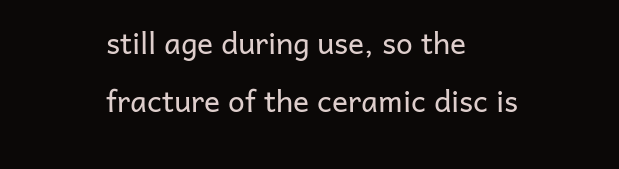still age during use, so the fracture of the ceramic disc is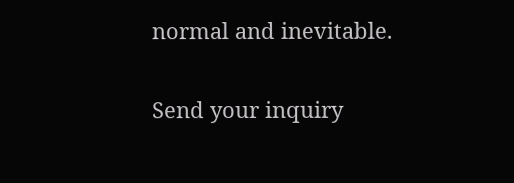normal and inevitable.

Send your inquiry